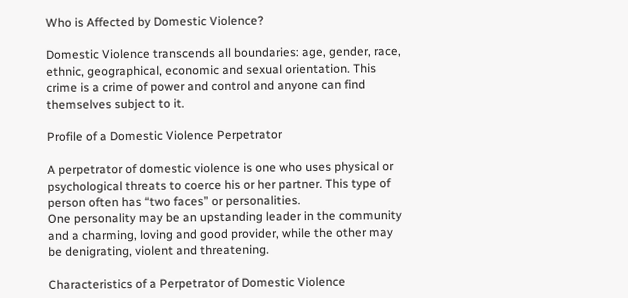Who is Affected by Domestic Violence?

Domestic Violence transcends all boundaries: age, gender, race, ethnic, geographical, economic and sexual orientation. This crime is a crime of power and control and anyone can find themselves subject to it.

Profile of a Domestic Violence Perpetrator

A perpetrator of domestic violence is one who uses physical or psychological threats to coerce his or her partner. This type of person often has “two faces” or personalities.
One personality may be an upstanding leader in the community and a charming, loving and good provider, while the other may be denigrating, violent and threatening.

Characteristics of a Perpetrator of Domestic Violence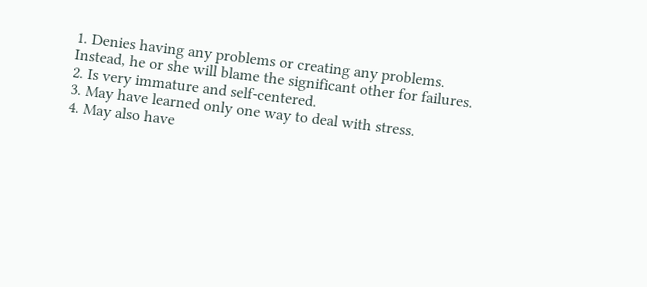1. Denies having any problems or creating any problems. Instead, he or she will blame the significant other for failures.
2. Is very immature and self-centered.
3. May have learned only one way to deal with stress.
4. May also have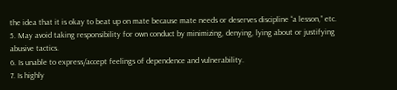the idea that it is okay to beat up on mate because mate needs or deserves discipline “a lesson,” etc.
5. May avoid taking responsibility for own conduct by minimizing, denying, lying about or justifying abusive tactics.
6. Is unable to express/accept feelings of dependence and vulnerability.
7. Is highly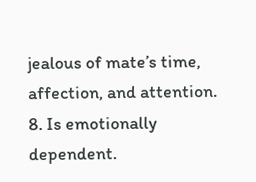jealous of mate’s time, affection, and attention.
8. Is emotionally dependent.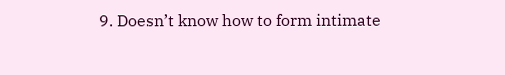9. Doesn’t know how to form intimate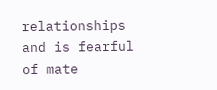relationships and is fearful of mate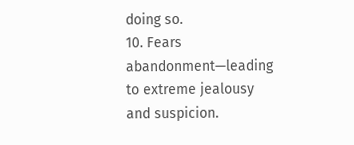doing so.
10. Fears abandonment—leading to extreme jealousy and suspicion.